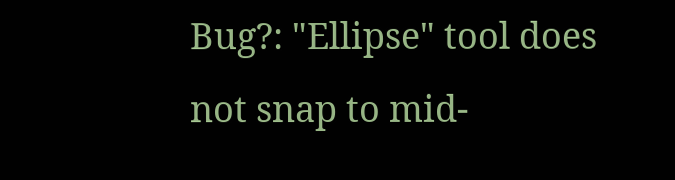Bug?: "Ellipse" tool does not snap to mid-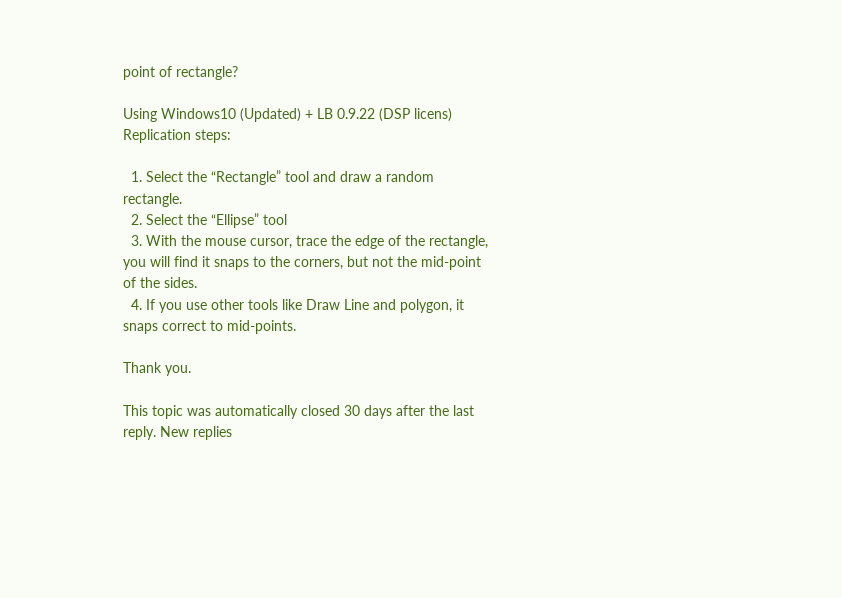point of rectangle?

Using Windows10 (Updated) + LB 0.9.22 (DSP licens)
Replication steps:

  1. Select the “Rectangle” tool and draw a random rectangle.
  2. Select the “Ellipse” tool
  3. With the mouse cursor, trace the edge of the rectangle, you will find it snaps to the corners, but not the mid-point of the sides.
  4. If you use other tools like Draw Line and polygon, it snaps correct to mid-points.

Thank you.

This topic was automatically closed 30 days after the last reply. New replies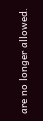are no longer allowed.